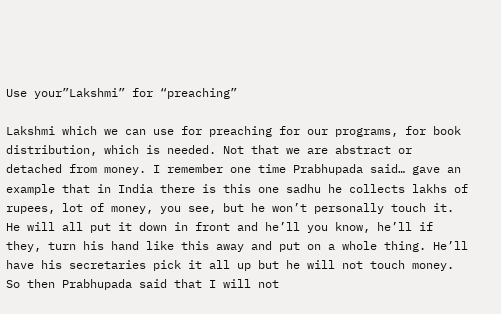Use your”Lakshmi” for “preaching”

Lakshmi which we can use for preaching for our programs, for book distribution, which is needed. Not that we are abstract or detached from money. I remember one time Prabhupada said… gave an example that in India there is this one sadhu he collects lakhs of rupees, lot of money, you see, but he won’t personally touch it. He will all put it down in front and he’ll you know, he’ll if they, turn his hand like this away and put on a whole thing. He’ll have his secretaries pick it all up but he will not touch money. So then Prabhupada said that I will not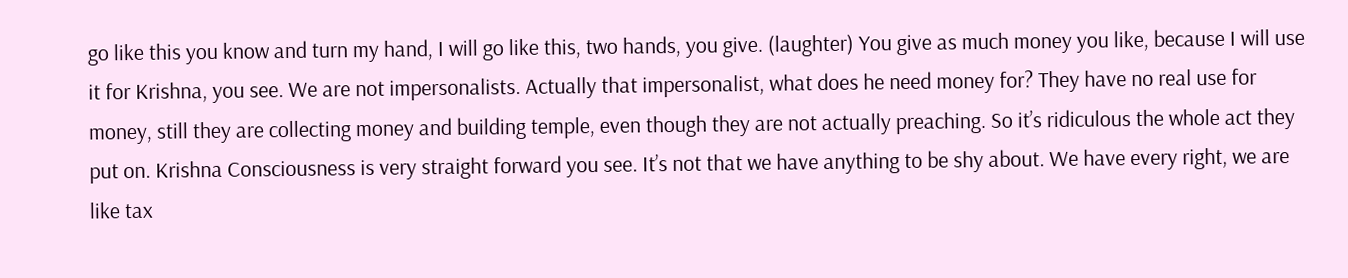go like this you know and turn my hand, I will go like this, two hands, you give. (laughter) You give as much money you like, because I will use it for Krishna, you see. We are not impersonalists. Actually that impersonalist, what does he need money for? They have no real use for money, still they are collecting money and building temple, even though they are not actually preaching. So it’s ridiculous the whole act they put on. Krishna Consciousness is very straight forward you see. It’s not that we have anything to be shy about. We have every right, we are like tax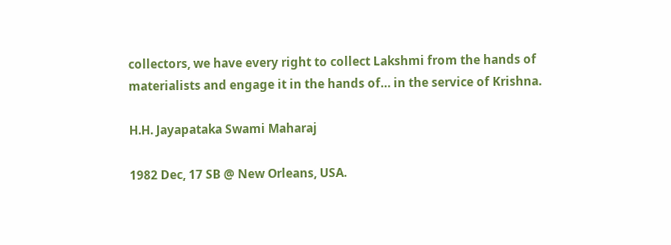collectors, we have every right to collect Lakshmi from the hands of materialists and engage it in the hands of… in the service of Krishna.

H.H. Jayapataka Swami Maharaj

1982 Dec, 17 SB @ New Orleans, USA.